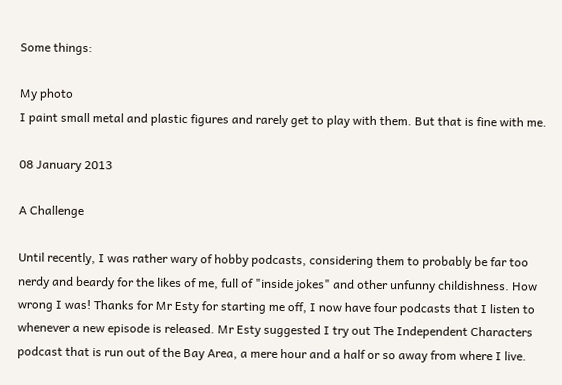Some things:

My photo
I paint small metal and plastic figures and rarely get to play with them. But that is fine with me.

08 January 2013

A Challenge

Until recently, I was rather wary of hobby podcasts, considering them to probably be far too nerdy and beardy for the likes of me, full of "inside jokes" and other unfunny childishness. How wrong I was! Thanks for Mr Esty for starting me off, I now have four podcasts that I listen to whenever a new episode is released. Mr Esty suggested I try out The Independent Characters podcast that is run out of the Bay Area, a mere hour and a half or so away from where I live.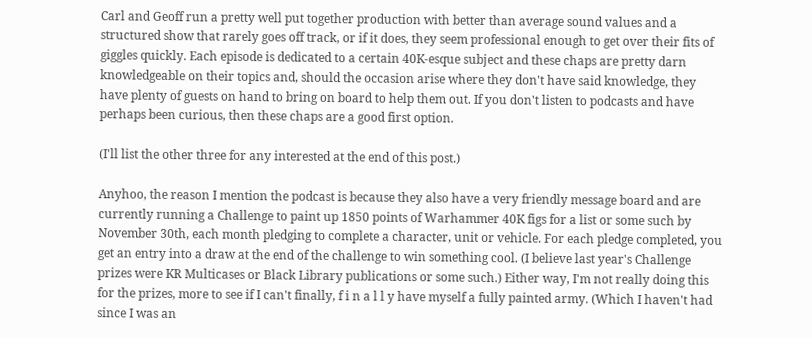Carl and Geoff run a pretty well put together production with better than average sound values and a structured show that rarely goes off track, or if it does, they seem professional enough to get over their fits of giggles quickly. Each episode is dedicated to a certain 40K-esque subject and these chaps are pretty darn knowledgeable on their topics and, should the occasion arise where they don't have said knowledge, they have plenty of guests on hand to bring on board to help them out. If you don't listen to podcasts and have perhaps been curious, then these chaps are a good first option.

(I'll list the other three for any interested at the end of this post.)

Anyhoo, the reason I mention the podcast is because they also have a very friendly message board and are currently running a Challenge to paint up 1850 points of Warhammer 40K figs for a list or some such by November 30th, each month pledging to complete a character, unit or vehicle. For each pledge completed, you get an entry into a draw at the end of the challenge to win something cool. (I believe last year's Challenge prizes were KR Multicases or Black Library publications or some such.) Either way, I'm not really doing this for the prizes, more to see if I can't finally, f i n a l l y have myself a fully painted army. (Which I haven't had since I was an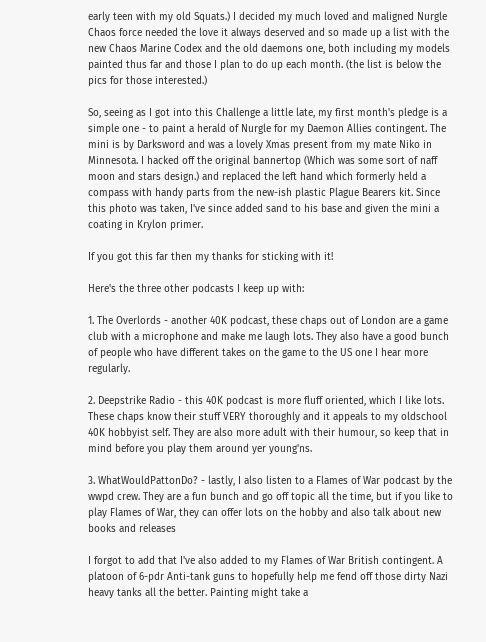early teen with my old Squats.) I decided my much loved and maligned Nurgle Chaos force needed the love it always deserved and so made up a list with the new Chaos Marine Codex and the old daemons one, both including my models painted thus far and those I plan to do up each month. (the list is below the pics for those interested.)

So, seeing as I got into this Challenge a little late, my first month's pledge is a simple one - to paint a herald of Nurgle for my Daemon Allies contingent. The mini is by Darksword and was a lovely Xmas present from my mate Niko in Minnesota. I hacked off the original bannertop (Which was some sort of naff moon and stars design.) and replaced the left hand which formerly held a compass with handy parts from the new-ish plastic Plague Bearers kit. Since this photo was taken, I've since added sand to his base and given the mini a coating in Krylon primer.

If you got this far then my thanks for sticking with it!

Here's the three other podcasts I keep up with:

1. The Overlords - another 40K podcast, these chaps out of London are a game club with a microphone and make me laugh lots. They also have a good bunch of people who have different takes on the game to the US one I hear more regularly.

2. Deepstrike Radio - this 40K podcast is more fluff oriented, which I like lots. These chaps know their stuff VERY thoroughly and it appeals to my oldschool 40K hobbyist self. They are also more adult with their humour, so keep that in mind before you play them around yer young'ns.

3. WhatWouldPattonDo? - lastly, I also listen to a Flames of War podcast by the wwpd crew. They are a fun bunch and go off topic all the time, but if you like to play Flames of War, they can offer lots on the hobby and also talk about new books and releases

I forgot to add that I've also added to my Flames of War British contingent. A platoon of 6-pdr Anti-tank guns to hopefully help me fend off those dirty Nazi heavy tanks all the better. Painting might take a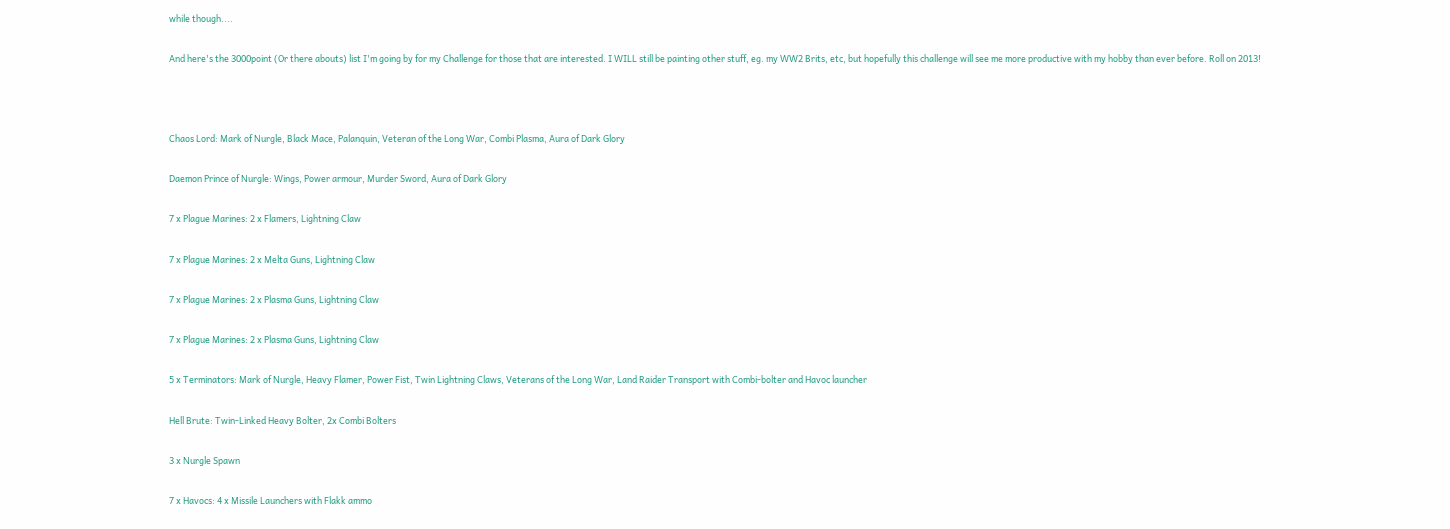while though....

And here's the 3000point (Or there abouts) list I'm going by for my Challenge for those that are interested. I WILL still be painting other stuff, eg. my WW2 Brits, etc, but hopefully this challenge will see me more productive with my hobby than ever before. Roll on 2013!



Chaos Lord: Mark of Nurgle, Black Mace, Palanquin, Veteran of the Long War, Combi Plasma, Aura of Dark Glory

Daemon Prince of Nurgle: Wings, Power armour, Murder Sword, Aura of Dark Glory

7 x Plague Marines: 2 x Flamers, Lightning Claw

7 x Plague Marines: 2 x Melta Guns, Lightning Claw

7 x Plague Marines: 2 x Plasma Guns, Lightning Claw

7 x Plague Marines: 2 x Plasma Guns, Lightning Claw

5 x Terminators: Mark of Nurgle, Heavy Flamer, Power Fist, Twin Lightning Claws, Veterans of the Long War, Land Raider Transport with Combi-bolter and Havoc launcher

Hell Brute: Twin-Linked Heavy Bolter, 2x Combi Bolters

3 x Nurgle Spawn

7 x Havocs: 4 x Missile Launchers with Flakk ammo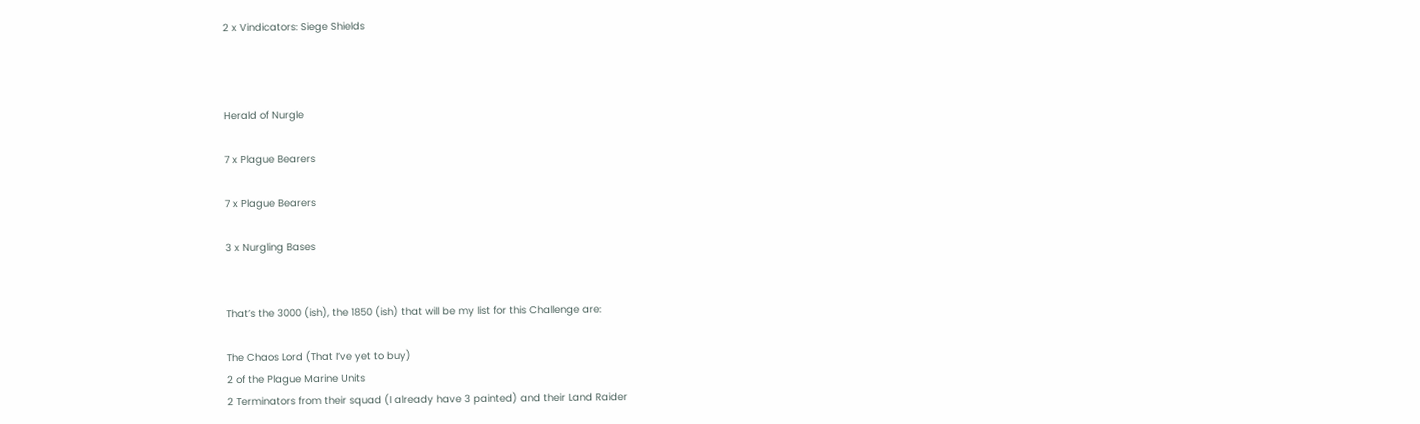2 x Vindicators: Siege Shields



Herald of Nurgle

7 x Plague Bearers

7 x Plague Bearers

3 x Nurgling Bases


That’s the 3000 (ish), the 1850 (ish) that will be my list for this Challenge are:

The Chaos Lord (That I’ve yet to buy)
2 of the Plague Marine Units
2 Terminators from their squad (I already have 3 painted) and their Land Raider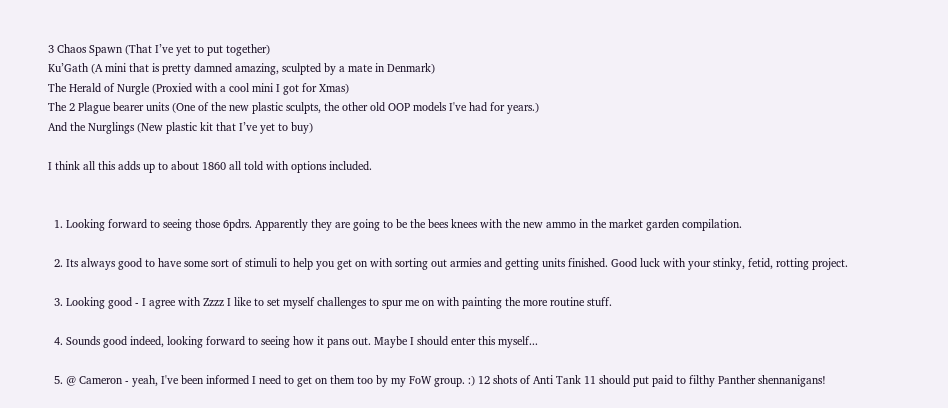3 Chaos Spawn (That I’ve yet to put together)
Ku’Gath (A mini that is pretty damned amazing, sculpted by a mate in Denmark)
The Herald of Nurgle (Proxied with a cool mini I got for Xmas)
The 2 Plague bearer units (One of the new plastic sculpts, the other old OOP models I've had for years.)
And the Nurglings (New plastic kit that I’ve yet to buy)

I think all this adds up to about 1860 all told with options included.


  1. Looking forward to seeing those 6pdrs. Apparently they are going to be the bees knees with the new ammo in the market garden compilation.

  2. Its always good to have some sort of stimuli to help you get on with sorting out armies and getting units finished. Good luck with your stinky, fetid, rotting project.

  3. Looking good - I agree with Zzzz I like to set myself challenges to spur me on with painting the more routine stuff.

  4. Sounds good indeed, looking forward to seeing how it pans out. Maybe I should enter this myself...

  5. @ Cameron - yeah, I've been informed I need to get on them too by my FoW group. :) 12 shots of Anti Tank 11 should put paid to filthy Panther shennanigans!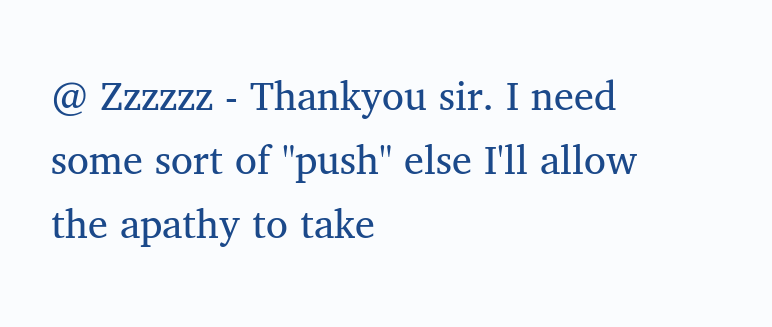@ Zzzzzz - Thankyou sir. I need some sort of "push" else I'll allow the apathy to take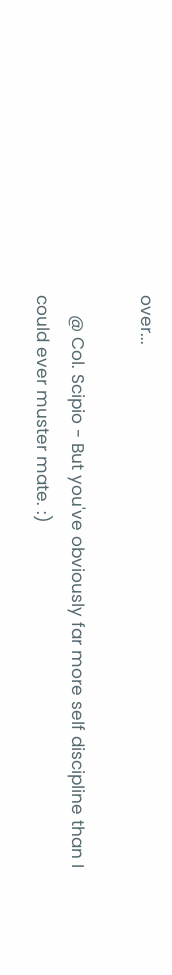over...

    @ Col. Scipio - But you've obviously far more self discipline than I could ever muster mate. :)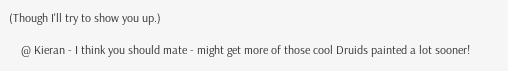(Though I'll try to show you up.)

    @ Kieran - I think you should mate - might get more of those cool Druids painted a lot sooner!